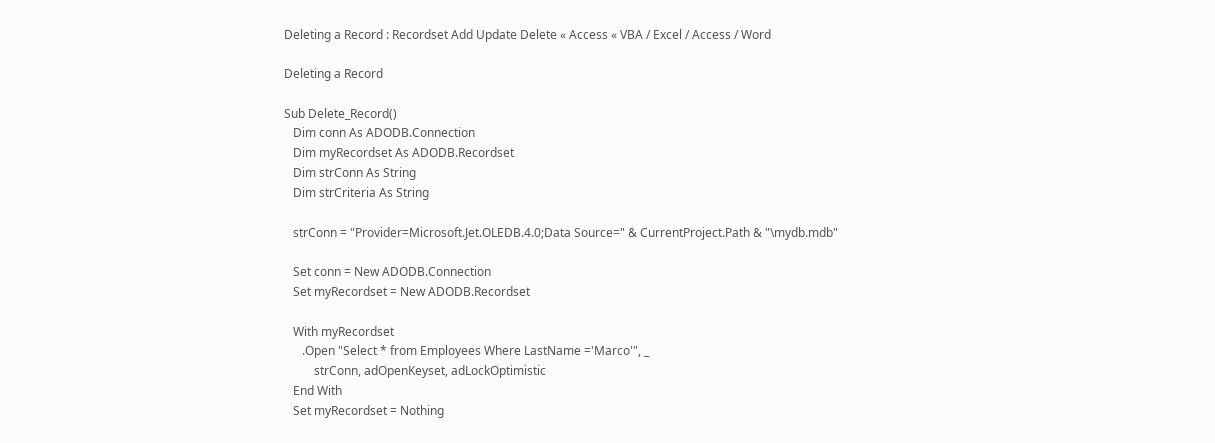Deleting a Record : Recordset Add Update Delete « Access « VBA / Excel / Access / Word

Deleting a Record

Sub Delete_Record()
   Dim conn As ADODB.Connection
   Dim myRecordset As ADODB.Recordset
   Dim strConn As String
   Dim strCriteria As String

   strConn = "Provider=Microsoft.Jet.OLEDB.4.0;Data Source=" & CurrentProject.Path & "\mydb.mdb"

   Set conn = New ADODB.Connection
   Set myRecordset = New ADODB.Recordset

   With myRecordset
      .Open "Select * from Employees Where LastName ='Marco'", _
          strConn, adOpenKeyset, adLockOptimistic
   End With
   Set myRecordset = Nothing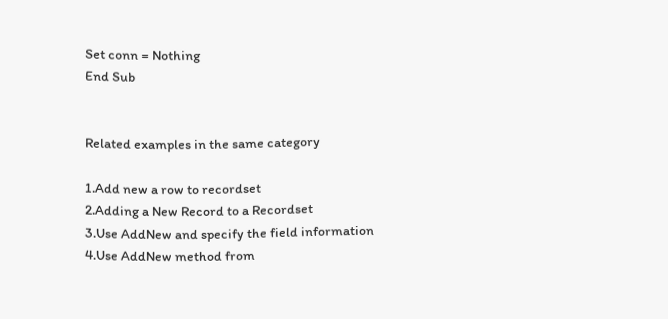Set conn = Nothing
End Sub


Related examples in the same category

1.Add new a row to recordset
2.Adding a New Record to a Recordset
3.Use AddNew and specify the field information
4.Use AddNew method from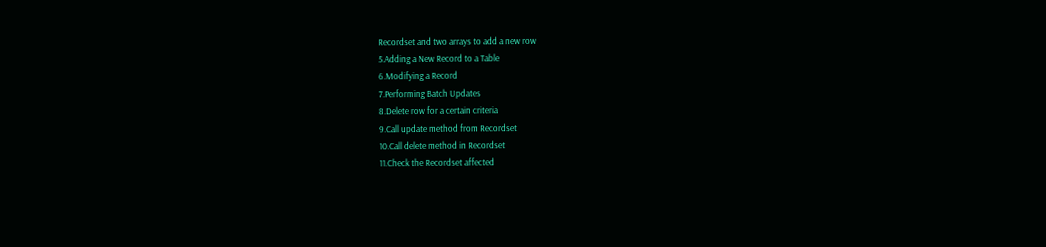Recordset and two arrays to add a new row
5.Adding a New Record to a Table
6.Modifying a Record
7.Performing Batch Updates
8.Delete row for a certain criteria
9.Call update method from Recordset
10.Call delete method in Recordset
11.Check the Recordset affected